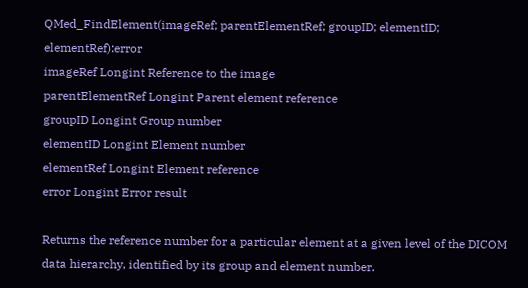QMed_FindElement(imageRef; parentElementRef; groupID; elementID; elementRef):error
imageRef Longint Reference to the image
parentElementRef Longint Parent element reference
groupID Longint Group number
elementID Longint Element number
elementRef Longint Element reference
error Longint Error result

Returns the reference number for a particular element at a given level of the DICOM data hierarchy, identified by its group and element number.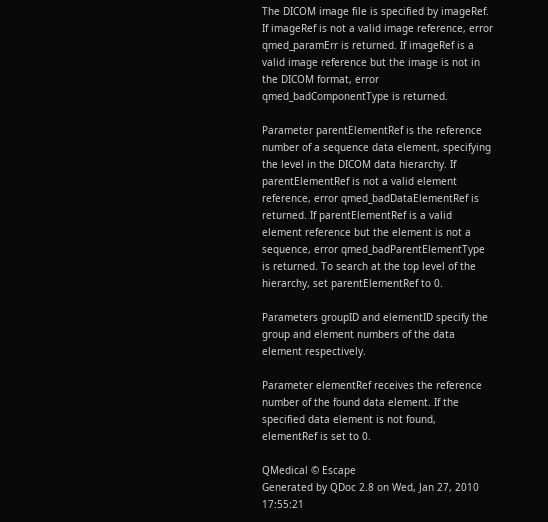The DICOM image file is specified by imageRef. If imageRef is not a valid image reference, error qmed_paramErr is returned. If imageRef is a valid image reference but the image is not in the DICOM format, error qmed_badComponentType is returned.

Parameter parentElementRef is the reference number of a sequence data element, specifying the level in the DICOM data hierarchy. If parentElementRef is not a valid element reference, error qmed_badDataElementRef is returned. If parentElementRef is a valid element reference but the element is not a sequence, error qmed_badParentElementType is returned. To search at the top level of the hierarchy, set parentElementRef to 0.

Parameters groupID and elementID specify the group and element numbers of the data element respectively.

Parameter elementRef receives the reference number of the found data element. If the specified data element is not found, elementRef is set to 0.

QMedical © Escape
Generated by QDoc 2.8 on Wed, Jan 27, 2010 17:55:21